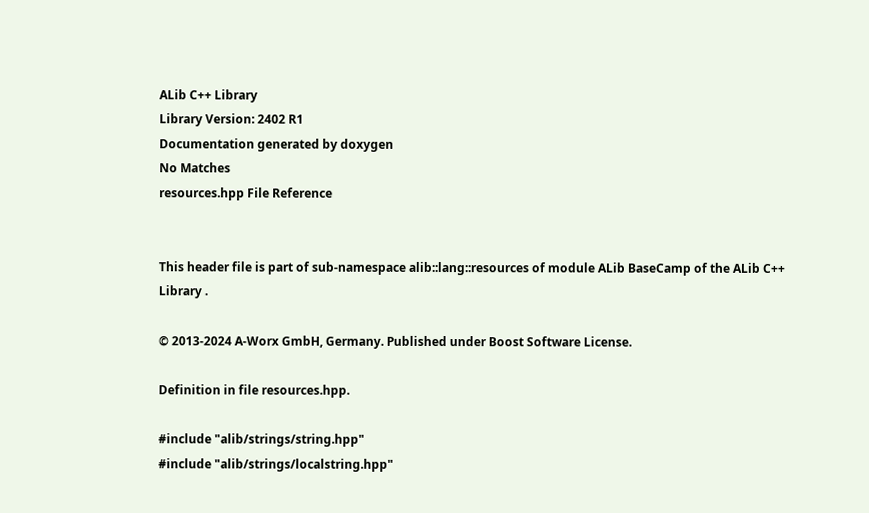ALib C++ Library
Library Version: 2402 R1
Documentation generated by doxygen
No Matches
resources.hpp File Reference


This header file is part of sub-namespace alib::lang::resources of module ALib BaseCamp of the ALib C++ Library .

© 2013-2024 A-Worx GmbH, Germany. Published under Boost Software License.

Definition in file resources.hpp.

#include "alib/strings/string.hpp"
#include "alib/strings/localstring.hpp"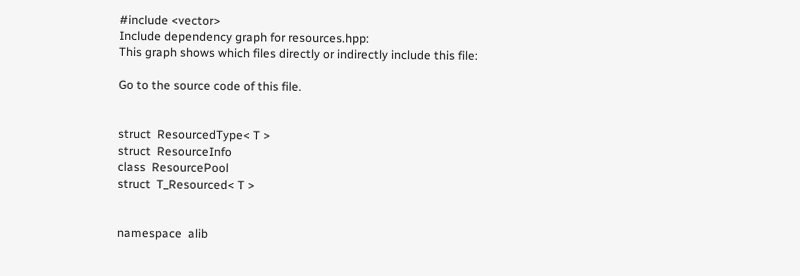#include <vector>
Include dependency graph for resources.hpp:
This graph shows which files directly or indirectly include this file:

Go to the source code of this file.


struct  ResourcedType< T >
struct  ResourceInfo
class  ResourcePool
struct  T_Resourced< T >


namespace  alib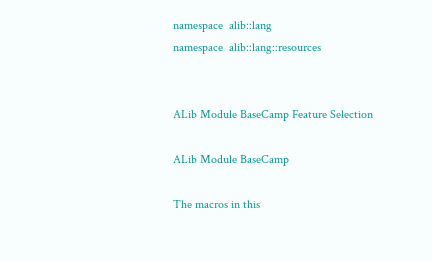namespace  alib::lang
namespace  alib::lang::resources


ALib Module BaseCamp Feature Selection

ALib Module BaseCamp

The macros in this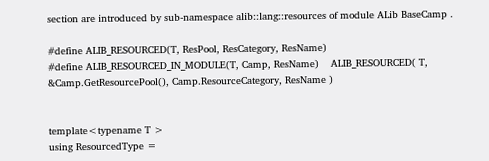section are introduced by sub-namespace alib::lang::resources of module ALib BaseCamp .

#define ALIB_RESOURCED(T, ResPool, ResCategory, ResName)
#define ALIB_RESOURCED_IN_MODULE(T, Camp, ResName)    ALIB_RESOURCED( T, &Camp.GetResourcePool(), Camp.ResourceCategory, ResName )


template<typename T >
using ResourcedType =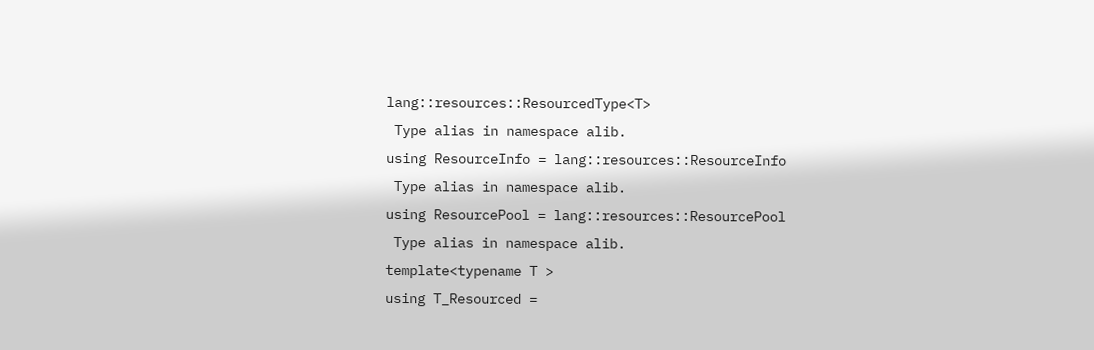lang::resources::ResourcedType<T>
 Type alias in namespace alib.
using ResourceInfo = lang::resources::ResourceInfo
 Type alias in namespace alib.
using ResourcePool = lang::resources::ResourcePool
 Type alias in namespace alib.
template<typename T >
using T_Resourced =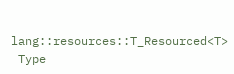lang::resources::T_Resourced<T>
 Type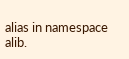alias in namespace alib.